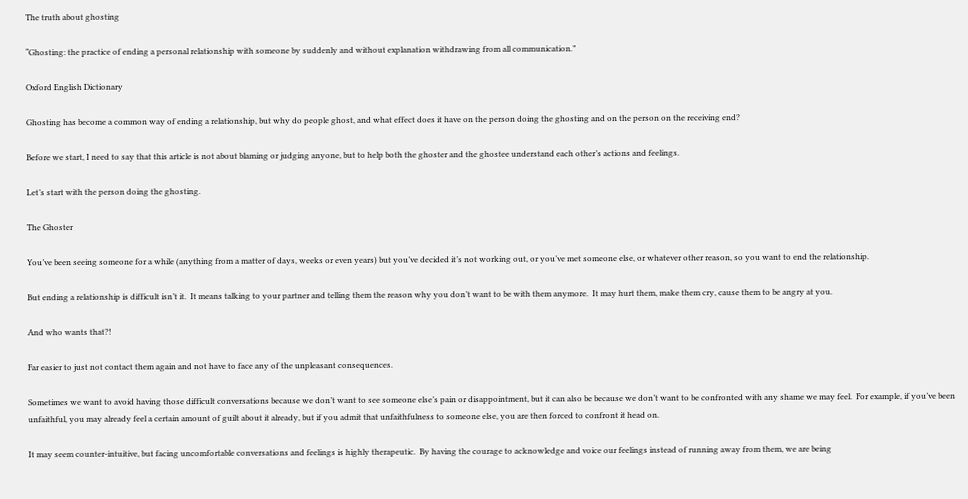The truth about ghosting

“Ghosting: the practice of ending a personal relationship with someone by suddenly and without explanation withdrawing from all communication.”

Oxford English Dictionary

Ghosting has become a common way of ending a relationship, but why do people ghost, and what effect does it have on the person doing the ghosting and on the person on the receiving end?

Before we start, I need to say that this article is not about blaming or judging anyone, but to help both the ghoster and the ghostee understand each other’s actions and feelings.

Let’s start with the person doing the ghosting.

The Ghoster

You’ve been seeing someone for a while (anything from a matter of days, weeks or even years) but you’ve decided it’s not working out, or you’ve met someone else, or whatever other reason, so you want to end the relationship.

But ending a relationship is difficult isn’t it.  It means talking to your partner and telling them the reason why you don’t want to be with them anymore.  It may hurt them, make them cry, cause them to be angry at you.

And who wants that?!

Far easier to just not contact them again and not have to face any of the unpleasant consequences.

Sometimes we want to avoid having those difficult conversations because we don’t want to see someone else’s pain or disappointment, but it can also be because we don’t want to be confronted with any shame we may feel.  For example, if you’ve been unfaithful, you may already feel a certain amount of guilt about it already, but if you admit that unfaithfulness to someone else, you are then forced to confront it head on.

It may seem counter-intuitive, but facing uncomfortable conversations and feelings is highly therapeutic.  By having the courage to acknowledge and voice our feelings instead of running away from them, we are being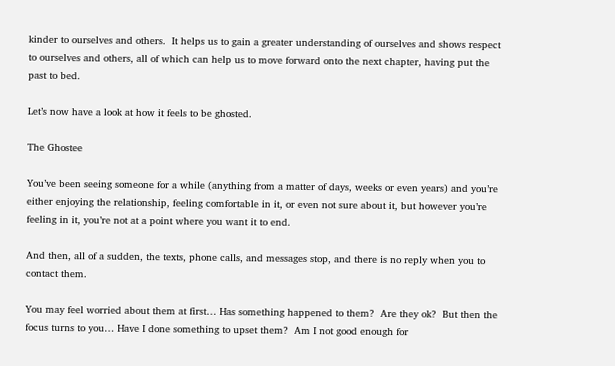kinder to ourselves and others.  It helps us to gain a greater understanding of ourselves and shows respect to ourselves and others, all of which can help us to move forward onto the next chapter, having put the past to bed.

Let’s now have a look at how it feels to be ghosted.

The Ghostee

You’ve been seeing someone for a while (anything from a matter of days, weeks or even years) and you’re either enjoying the relationship, feeling comfortable in it, or even not sure about it, but however you’re feeling in it, you’re not at a point where you want it to end.

And then, all of a sudden, the texts, phone calls, and messages stop, and there is no reply when you to contact them.

You may feel worried about them at first… Has something happened to them?  Are they ok?  But then the focus turns to you… Have I done something to upset them?  Am I not good enough for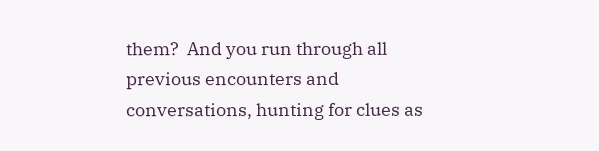them?  And you run through all previous encounters and conversations, hunting for clues as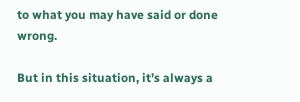to what you may have said or done wrong.

But in this situation, it’s always a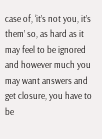case of, ‘it’s not you, it’s them’ so, as hard as it may feel to be ignored and however much you may want answers and get closure, you have to be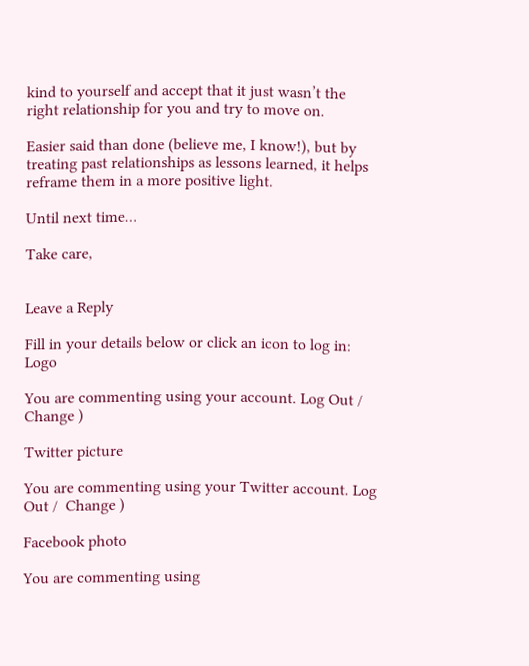kind to yourself and accept that it just wasn’t the right relationship for you and try to move on.

Easier said than done (believe me, I know!), but by treating past relationships as lessons learned, it helps reframe them in a more positive light.

Until next time…

Take care,


Leave a Reply

Fill in your details below or click an icon to log in: Logo

You are commenting using your account. Log Out /  Change )

Twitter picture

You are commenting using your Twitter account. Log Out /  Change )

Facebook photo

You are commenting using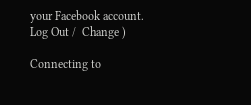your Facebook account. Log Out /  Change )

Connecting to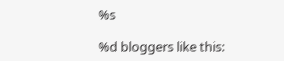%s

%d bloggers like this: